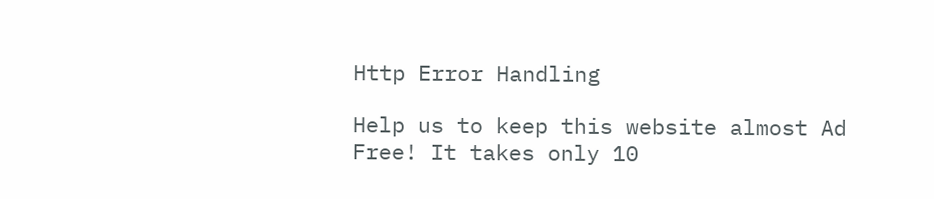Http Error Handling

Help us to keep this website almost Ad Free! It takes only 10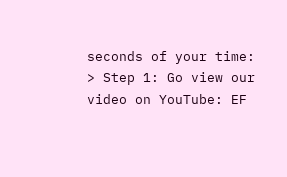seconds of your time:
> Step 1: Go view our video on YouTube: EF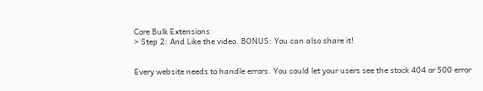Core Bulk Extensions
> Step 2: And Like the video. BONUS: You can also share it!


Every website needs to handle errors. You could let your users see the stock 404 or 500 error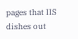pages that IIS dishes out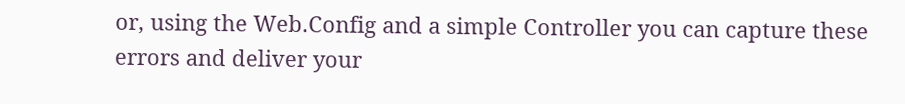or, using the Web.Config and a simple Controller you can capture these errors and deliver your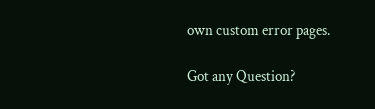own custom error pages.

Got any Question?